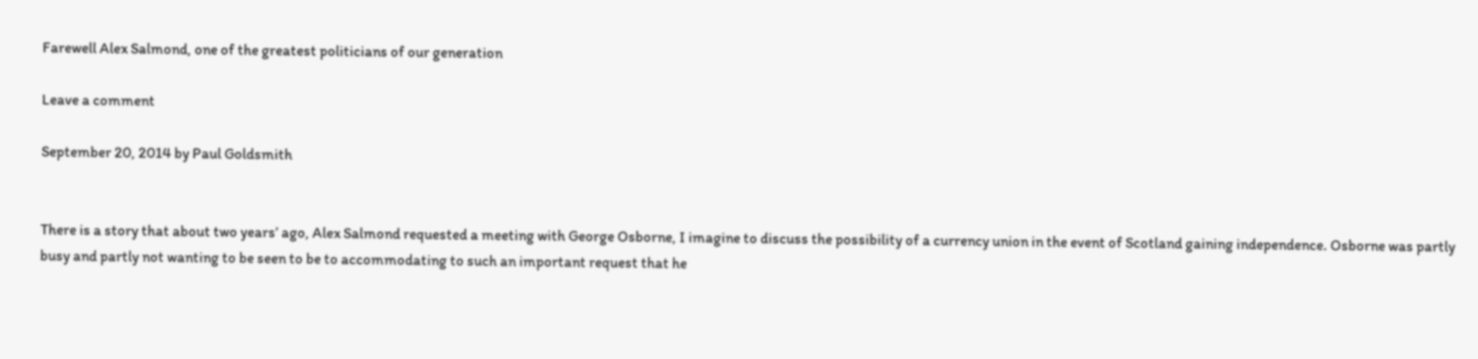Farewell Alex Salmond, one of the greatest politicians of our generation

Leave a comment

September 20, 2014 by Paul Goldsmith


There is a story that about two years’ ago, Alex Salmond requested a meeting with George Osborne, I imagine to discuss the possibility of a currency union in the event of Scotland gaining independence. Osborne was partly busy and partly not wanting to be seen to be to accommodating to such an important request that he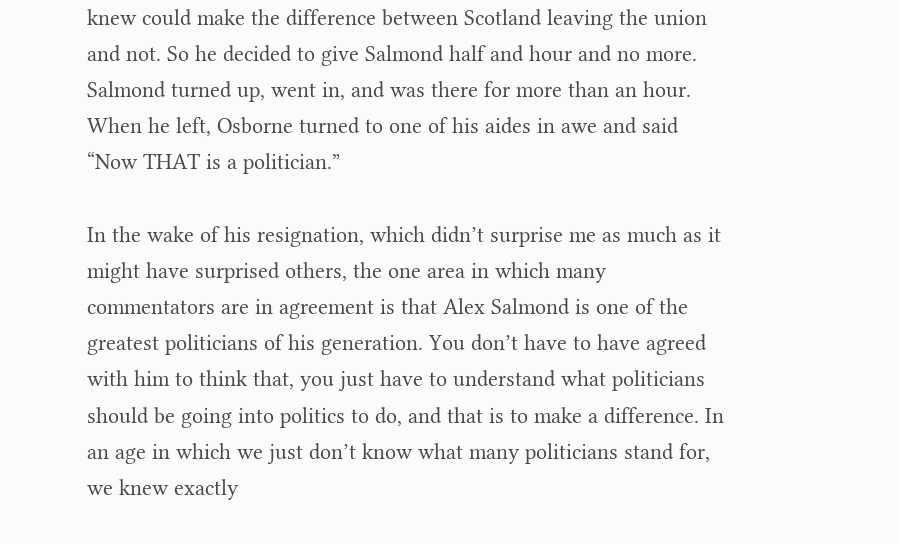knew could make the difference between Scotland leaving the union and not. So he decided to give Salmond half and hour and no more. Salmond turned up, went in, and was there for more than an hour. When he left, Osborne turned to one of his aides in awe and said “Now THAT is a politician.”

In the wake of his resignation, which didn’t surprise me as much as it might have surprised others, the one area in which many commentators are in agreement is that Alex Salmond is one of the greatest politicians of his generation. You don’t have to have agreed with him to think that, you just have to understand what politicians should be going into politics to do, and that is to make a difference. In an age in which we just don’t know what many politicians stand for, we knew exactly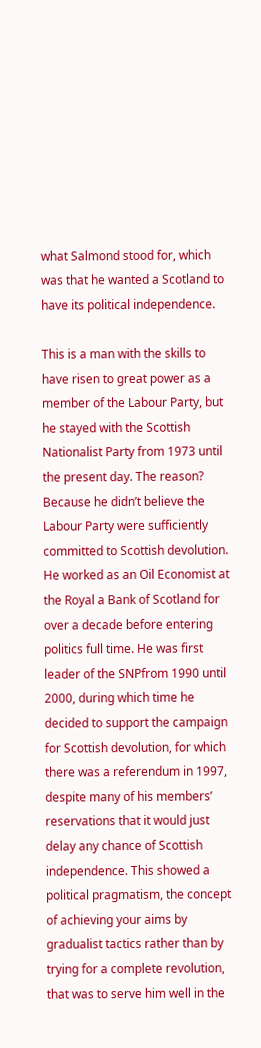what Salmond stood for, which was that he wanted a Scotland to have its political independence.

This is a man with the skills to have risen to great power as a member of the Labour Party, but he stayed with the Scottish Nationalist Party from 1973 until the present day. The reason? Because he didn’t believe the Labour Party were sufficiently committed to Scottish devolution. He worked as an Oil Economist at the Royal a Bank of Scotland for over a decade before entering politics full time. He was first leader of the SNPfrom 1990 until 2000, during which time he decided to support the campaign for Scottish devolution, for which there was a referendum in 1997, despite many of his members’ reservations that it would just delay any chance of Scottish independence. This showed a political pragmatism, the concept of achieving your aims by gradualist tactics rather than by trying for a complete revolution, that was to serve him well in the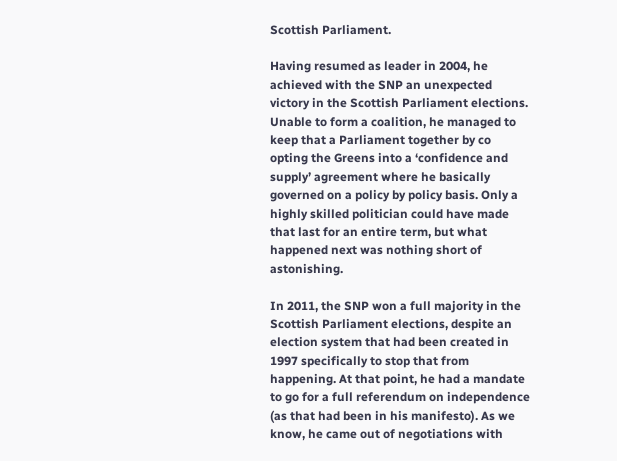Scottish Parliament.

Having resumed as leader in 2004, he achieved with the SNP an unexpected victory in the Scottish Parliament elections. Unable to form a coalition, he managed to keep that a Parliament together by co opting the Greens into a ‘confidence and supply’ agreement where he basically governed on a policy by policy basis. Only a highly skilled politician could have made that last for an entire term, but what happened next was nothing short of astonishing.

In 2011, the SNP won a full majority in the Scottish Parliament elections, despite an election system that had been created in 1997 specifically to stop that from happening. At that point, he had a mandate to go for a full referendum on independence (as that had been in his manifesto). As we know, he came out of negotiations with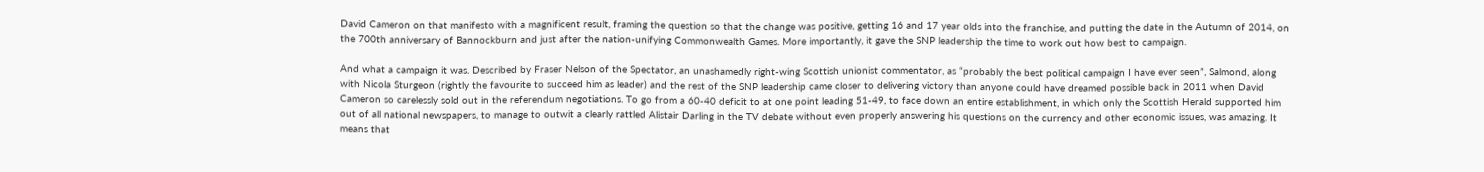David Cameron on that manifesto with a magnificent result, framing the question so that the change was positive, getting 16 and 17 year olds into the franchise, and putting the date in the Autumn of 2014, on the 700th anniversary of Bannockburn and just after the nation-unifying Commonwealth Games. More importantly, it gave the SNP leadership the time to work out how best to campaign.

And what a campaign it was. Described by Fraser Nelson of the Spectator, an unashamedly right-wing Scottish unionist commentator, as “probably the best political campaign I have ever seen”, Salmond, along with Nicola Sturgeon (rightly the favourite to succeed him as leader) and the rest of the SNP leadership came closer to delivering victory than anyone could have dreamed possible back in 2011 when David Cameron so carelessly sold out in the referendum negotiations. To go from a 60-40 deficit to at one point leading 51-49, to face down an entire establishment, in which only the Scottish Herald supported him out of all national newspapers, to manage to outwit a clearly rattled Alistair Darling in the TV debate without even properly answering his questions on the currency and other economic issues, was amazing. It means that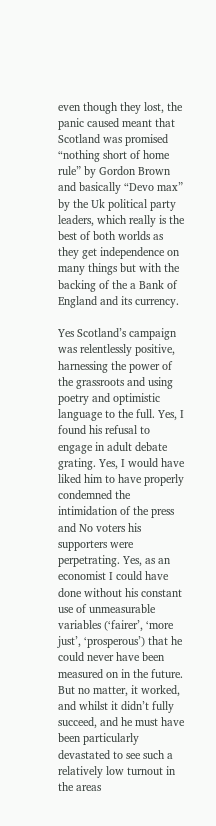even though they lost, the panic caused meant that Scotland was promised “nothing short of home rule” by Gordon Brown and basically “Devo max” by the Uk political party leaders, which really is the best of both worlds as they get independence on many things but with the backing of the a Bank of England and its currency.

Yes Scotland’s campaign was relentlessly positive, harnessing the power of the grassroots and using poetry and optimistic language to the full. Yes, I found his refusal to engage in adult debate grating. Yes, I would have liked him to have properly condemned the intimidation of the press and No voters his supporters were perpetrating. Yes, as an economist I could have done without his constant use of unmeasurable variables (‘fairer’, ‘more just’, ‘prosperous’) that he could never have been measured on in the future. But no matter, it worked, and whilst it didn’t fully succeed, and he must have been particularly devastated to see such a relatively low turnout in the areas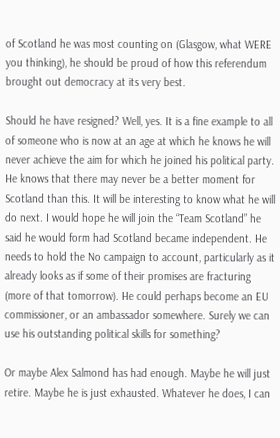of Scotland he was most counting on (Glasgow, what WERE you thinking), he should be proud of how this referendum brought out democracy at its very best.

Should he have resigned? Well, yes. It is a fine example to all of someone who is now at an age at which he knows he will never achieve the aim for which he joined his political party. He knows that there may never be a better moment for Scotland than this. It will be interesting to know what he will do next. I would hope he will join the “Team Scotland” he said he would form had Scotland became independent. He needs to hold the No campaign to account, particularly as it already looks as if some of their promises are fracturing (more of that tomorrow). He could perhaps become an EU commissioner, or an ambassador somewhere. Surely we can use his outstanding political skills for something?

Or maybe Alex Salmond has had enough. Maybe he will just retire. Maybe he is just exhausted. Whatever he does, I can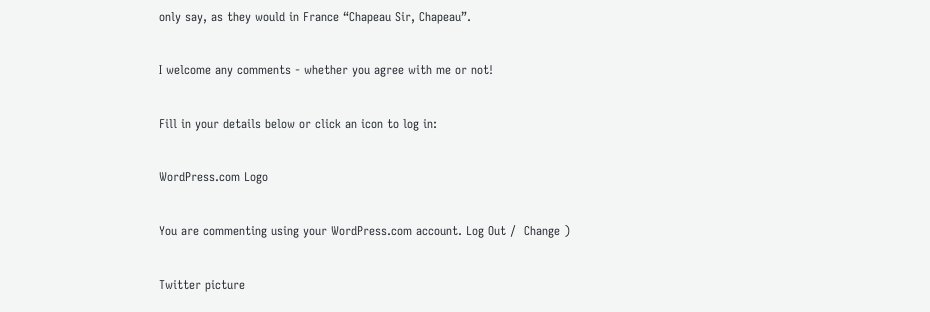only say, as they would in France “Chapeau Sir, Chapeau”.

I welcome any comments - whether you agree with me or not!

Fill in your details below or click an icon to log in:

WordPress.com Logo

You are commenting using your WordPress.com account. Log Out /  Change )

Twitter picture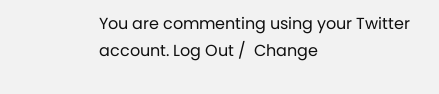You are commenting using your Twitter account. Log Out /  Change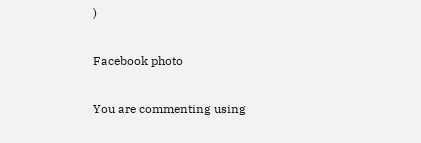)

Facebook photo

You are commenting using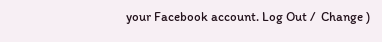your Facebook account. Log Out /  Change )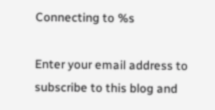Connecting to %s

Enter your email address to subscribe to this blog and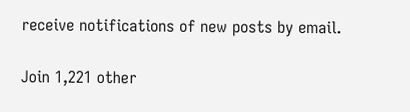receive notifications of new posts by email.

Join 1,221 other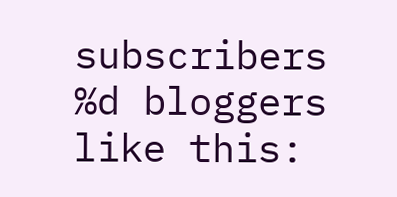subscribers
%d bloggers like this: